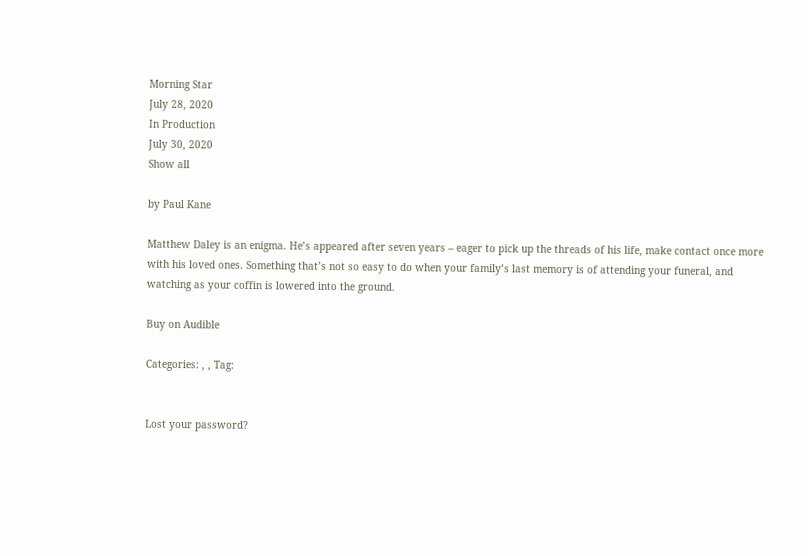Morning Star
July 28, 2020
In Production
July 30, 2020
Show all

by Paul Kane

Matthew Daley is an enigma. He’s appeared after seven years – eager to pick up the threads of his life, make contact once more with his loved ones. Something that’s not so easy to do when your family’s last memory is of attending your funeral, and watching as your coffin is lowered into the ground.

Buy on Audible

Categories: , , Tag:


Lost your password?